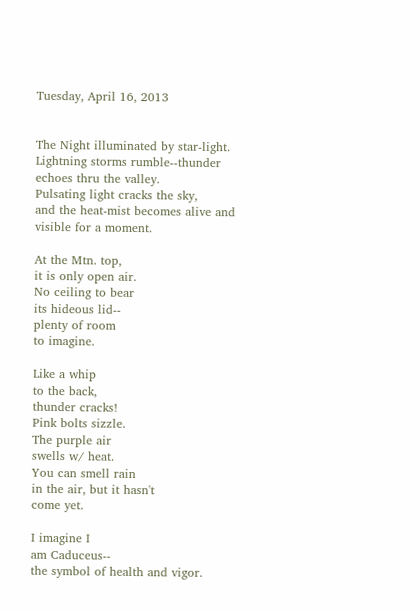Tuesday, April 16, 2013


The Night illuminated by star-light.
Lightning storms rumble--thunder echoes thru the valley.
Pulsating light cracks the sky,
and the heat-mist becomes alive and visible for a moment.

At the Mtn. top,
it is only open air.
No ceiling to bear
its hideous lid--
plenty of room
to imagine.

Like a whip
to the back,
thunder cracks!
Pink bolts sizzle.
The purple air
swells w/ heat.
You can smell rain
in the air, but it hasn't
come yet.

I imagine I
am Caduceus--
the symbol of health and vigor.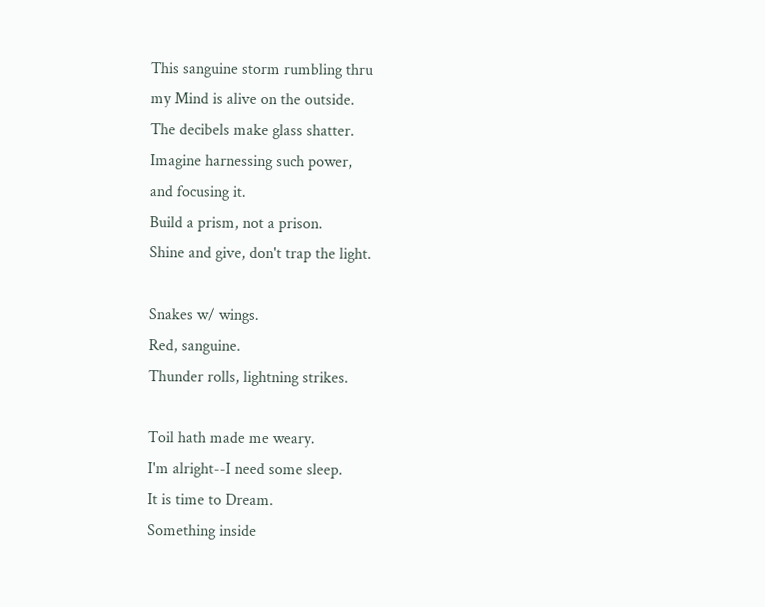This sanguine storm rumbling thru
my Mind is alive on the outside.
The decibels make glass shatter.
Imagine harnessing such power,
and focusing it.
Build a prism, not a prison.
Shine and give, don't trap the light.

Snakes w/ wings.
Red, sanguine.
Thunder rolls, lightning strikes.

Toil hath made me weary.
I'm alright--I need some sleep.
It is time to Dream.
Something inside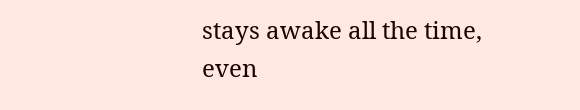stays awake all the time,
even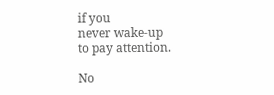if you
never wake-up
to pay attention.

No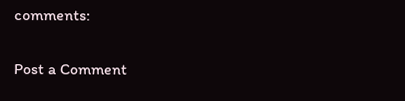comments:

Post a Comment